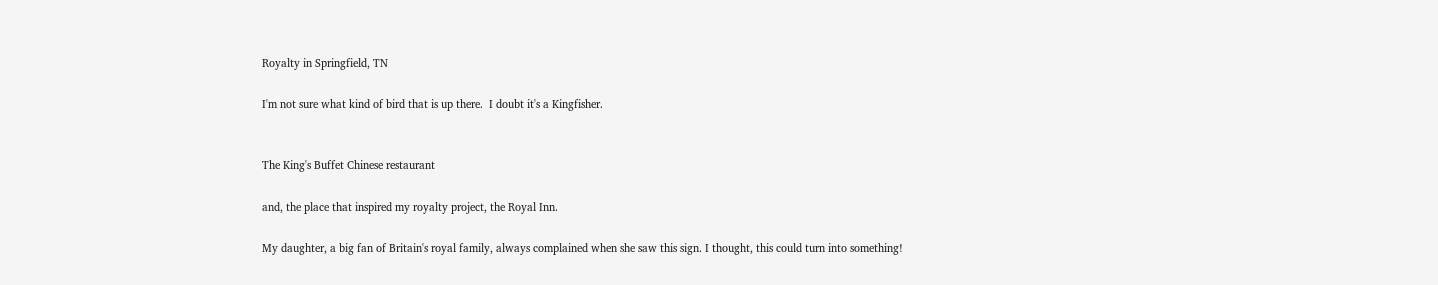Royalty in Springfield, TN

I'm not sure what kind of bird that is up there.  I doubt it's a Kingfisher.


The King's Buffet Chinese restaurant

and, the place that inspired my royalty project, the Royal Inn.

My daughter, a big fan of Britain's royal family, always complained when she saw this sign. I thought, this could turn into something!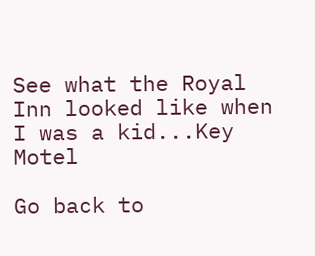See what the Royal Inn looked like when I was a kid...Key Motel

Go back to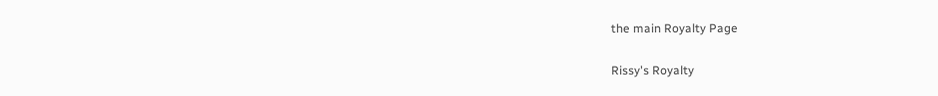the main Royalty Page

Rissy's Royalty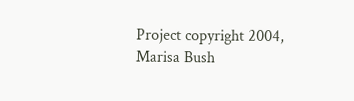Project copyright 2004, Marisa Bush